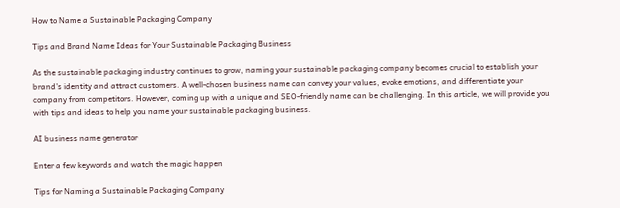How to Name a Sustainable Packaging Company

Tips and Brand Name Ideas for Your Sustainable Packaging Business

As the sustainable packaging industry continues to grow, naming your sustainable packaging company becomes crucial to establish your brand’s identity and attract customers. A well-chosen business name can convey your values, evoke emotions, and differentiate your company from competitors. However, coming up with a unique and SEO-friendly name can be challenging. In this article, we will provide you with tips and ideas to help you name your sustainable packaging business.

AI business name generator

Enter a few keywords and watch the magic happen

Tips for Naming a Sustainable Packaging Company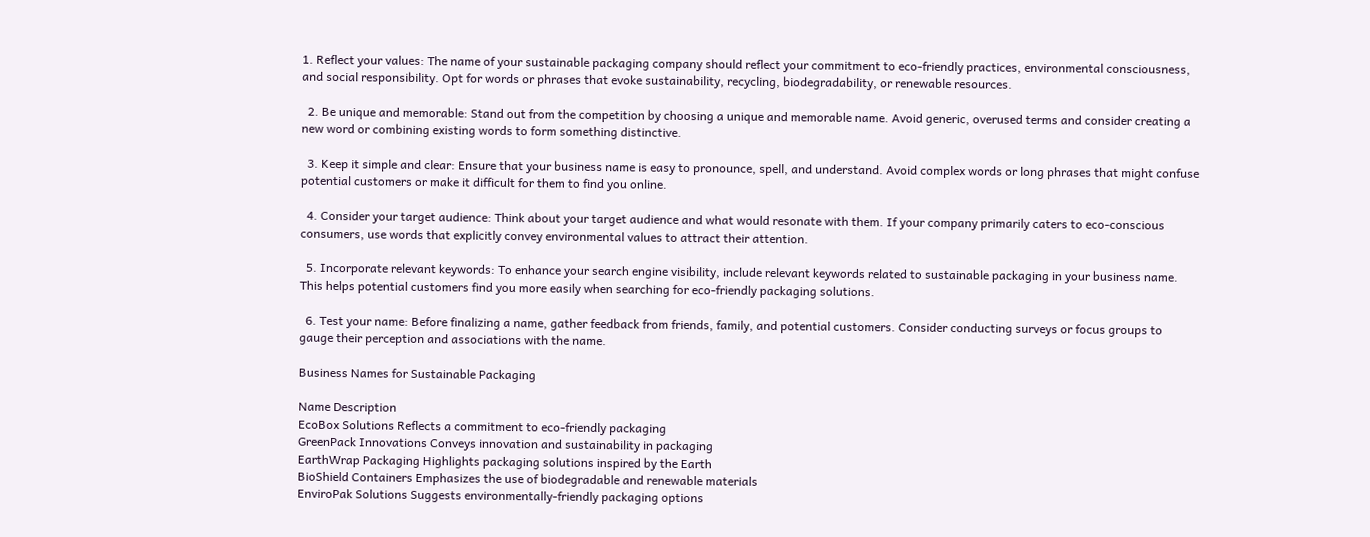1. Reflect your values: The name of your sustainable packaging company should reflect your commitment to eco-friendly practices, environmental consciousness, and social responsibility. Opt for words or phrases that evoke sustainability, recycling, biodegradability, or renewable resources.

  2. Be unique and memorable: Stand out from the competition by choosing a unique and memorable name. Avoid generic, overused terms and consider creating a new word or combining existing words to form something distinctive.

  3. Keep it simple and clear: Ensure that your business name is easy to pronounce, spell, and understand. Avoid complex words or long phrases that might confuse potential customers or make it difficult for them to find you online.

  4. Consider your target audience: Think about your target audience and what would resonate with them. If your company primarily caters to eco-conscious consumers, use words that explicitly convey environmental values to attract their attention.

  5. Incorporate relevant keywords: To enhance your search engine visibility, include relevant keywords related to sustainable packaging in your business name. This helps potential customers find you more easily when searching for eco-friendly packaging solutions.

  6. Test your name: Before finalizing a name, gather feedback from friends, family, and potential customers. Consider conducting surveys or focus groups to gauge their perception and associations with the name.

Business Names for Sustainable Packaging

Name Description
EcoBox Solutions Reflects a commitment to eco-friendly packaging
GreenPack Innovations Conveys innovation and sustainability in packaging
EarthWrap Packaging Highlights packaging solutions inspired by the Earth
BioShield Containers Emphasizes the use of biodegradable and renewable materials
EnviroPak Solutions Suggests environmentally-friendly packaging options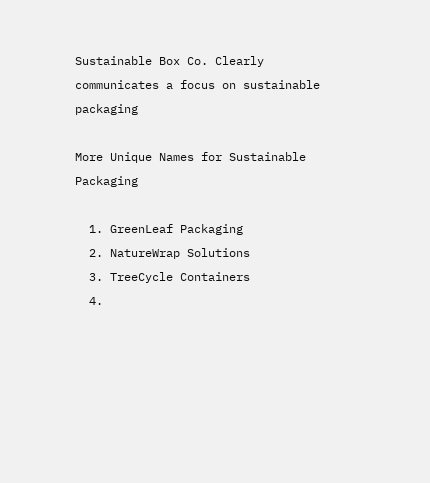Sustainable Box Co. Clearly communicates a focus on sustainable packaging

More Unique Names for Sustainable Packaging

  1. GreenLeaf Packaging
  2. NatureWrap Solutions
  3. TreeCycle Containers
  4.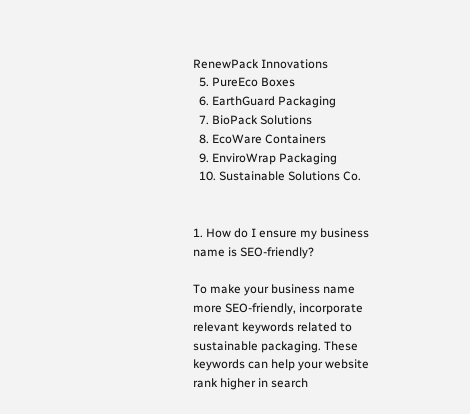RenewPack Innovations
  5. PureEco Boxes
  6. EarthGuard Packaging
  7. BioPack Solutions
  8. EcoWare Containers
  9. EnviroWrap Packaging
  10. Sustainable Solutions Co.


1. How do I ensure my business name is SEO-friendly?

To make your business name more SEO-friendly, incorporate relevant keywords related to sustainable packaging. These keywords can help your website rank higher in search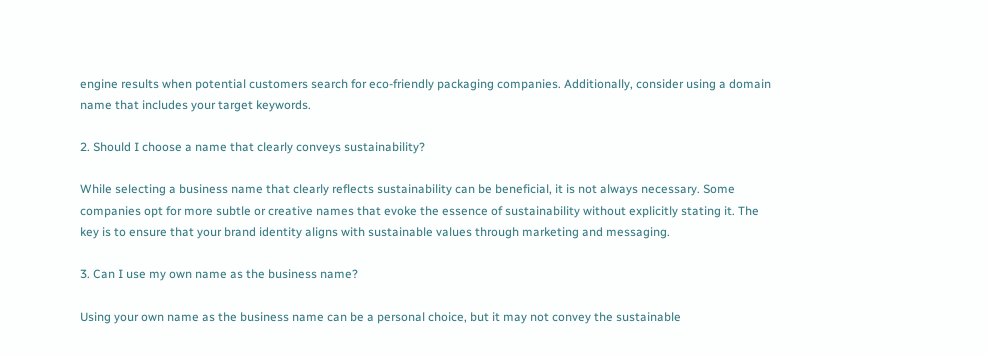engine results when potential customers search for eco-friendly packaging companies. Additionally, consider using a domain name that includes your target keywords.

2. Should I choose a name that clearly conveys sustainability?

While selecting a business name that clearly reflects sustainability can be beneficial, it is not always necessary. Some companies opt for more subtle or creative names that evoke the essence of sustainability without explicitly stating it. The key is to ensure that your brand identity aligns with sustainable values through marketing and messaging.

3. Can I use my own name as the business name?

Using your own name as the business name can be a personal choice, but it may not convey the sustainable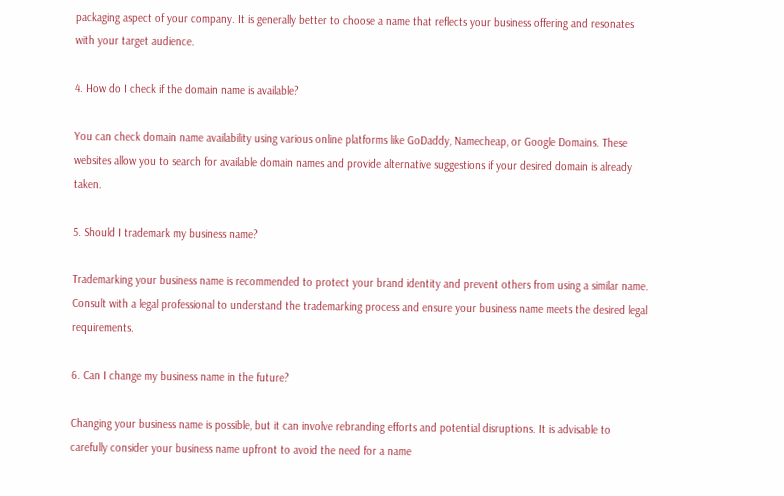packaging aspect of your company. It is generally better to choose a name that reflects your business offering and resonates with your target audience.

4. How do I check if the domain name is available?

You can check domain name availability using various online platforms like GoDaddy, Namecheap, or Google Domains. These websites allow you to search for available domain names and provide alternative suggestions if your desired domain is already taken.

5. Should I trademark my business name?

Trademarking your business name is recommended to protect your brand identity and prevent others from using a similar name. Consult with a legal professional to understand the trademarking process and ensure your business name meets the desired legal requirements.

6. Can I change my business name in the future?

Changing your business name is possible, but it can involve rebranding efforts and potential disruptions. It is advisable to carefully consider your business name upfront to avoid the need for a name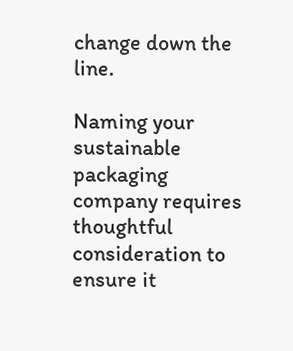change down the line.

Naming your sustainable packaging company requires thoughtful consideration to ensure it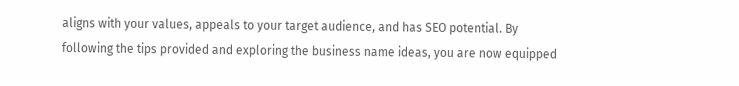aligns with your values, appeals to your target audience, and has SEO potential. By following the tips provided and exploring the business name ideas, you are now equipped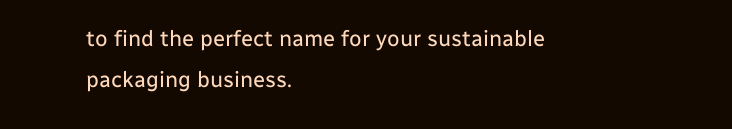to find the perfect name for your sustainable packaging business.